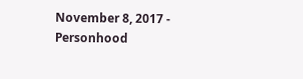November 8, 2017 - Personhood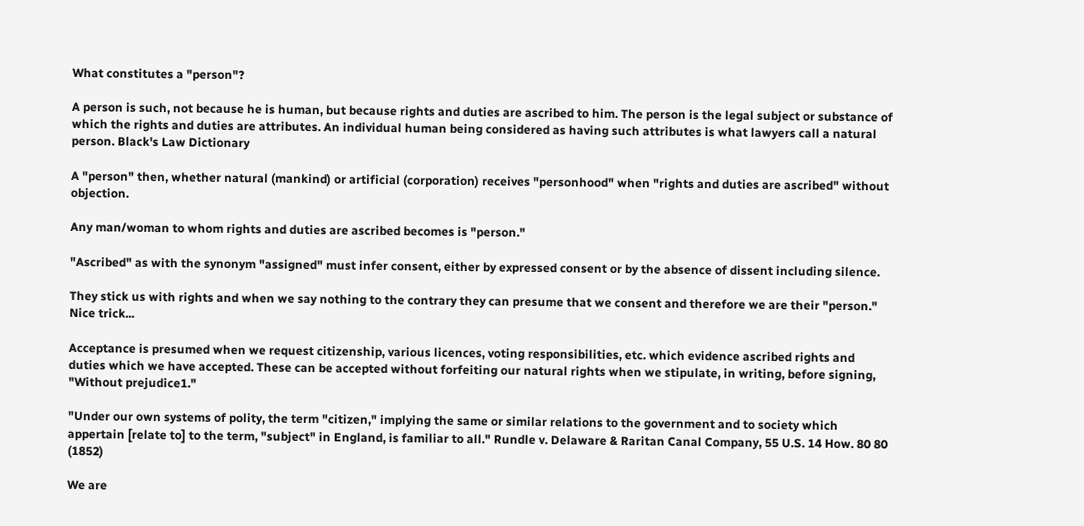What constitutes a "person"?

A person is such, not because he is human, but because rights and duties are ascribed to him. The person is the legal subject or substance of which the rights and duties are attributes. An individual human being considered as having such attributes is what lawyers call a natural person. Black's Law Dictionary

A "person" then, whether natural (mankind) or artificial (corporation) receives "personhood" when "rights and duties are ascribed" without objection.

Any man/woman to whom rights and duties are ascribed becomes is "person."

"Ascribed" as with the synonym "assigned" must infer consent, either by expressed consent or by the absence of dissent including silence.

They stick us with rights and when we say nothing to the contrary they can presume that we consent and therefore we are their "person." Nice trick...

Acceptance is presumed when we request citizenship, various licences, voting responsibilities, etc. which evidence ascribed rights and duties which we have accepted. These can be accepted without forfeiting our natural rights when we stipulate, in writing, before signing, "Without prejudice1."

"Under our own systems of polity, the term "citizen," implying the same or similar relations to the government and to society which appertain [relate to] to the term, "subject" in England, is familiar to all." Rundle v. Delaware & Raritan Canal Company, 55 U.S. 14 How. 80 80 (1852)

We are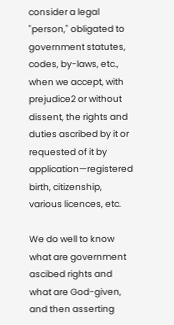consider a legal "person," obligated to government statutes, codes, by-laws, etc., when we accept, with prejudice2 or without dissent, the rights and duties ascribed by it or requested of it by application—registered birth, citizenship, various licences, etc.

We do well to know what are government ascibed rights and what are God-given, and then asserting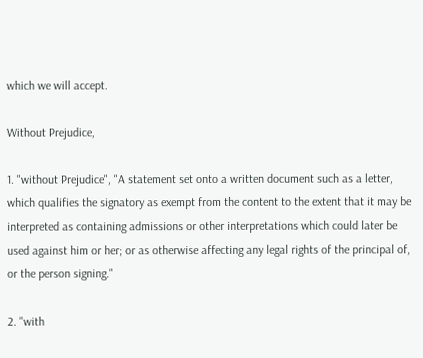which we will accept.

Without Prejudice,

1. "without Prejudice", "A statement set onto a written document such as a letter, which qualifies the signatory as exempt from the content to the extent that it may be interpreted as containing admissions or other interpretations which could later be used against him or her; or as otherwise affecting any legal rights of the principal of, or the person signing."

2. "with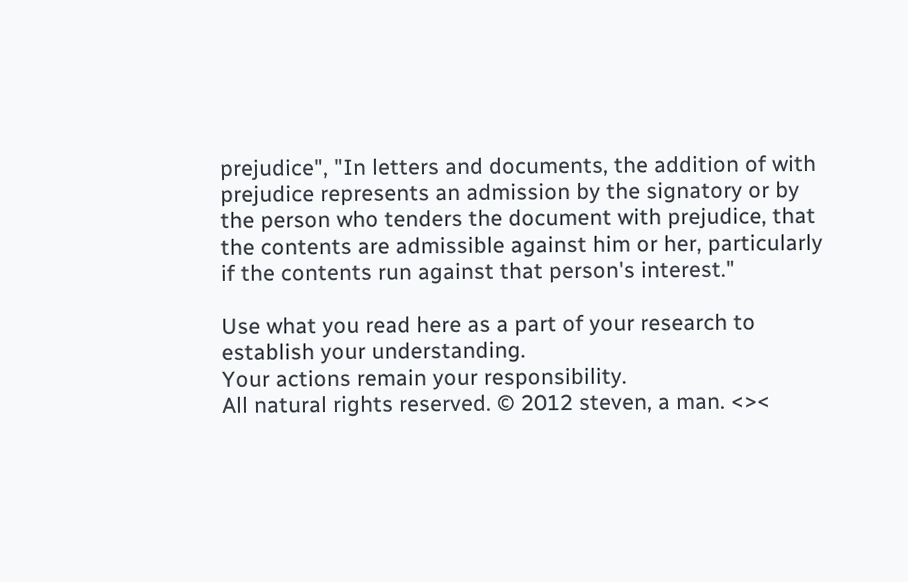prejudice", "In letters and documents, the addition of with prejudice represents an admission by the signatory or by the person who tenders the document with prejudice, that the contents are admissible against him or her, particularly if the contents run against that person's interest."

Use what you read here as a part of your research to establish your understanding.
Your actions remain your responsibility.
All natural rights reserved. © 2012 steven, a man. <><